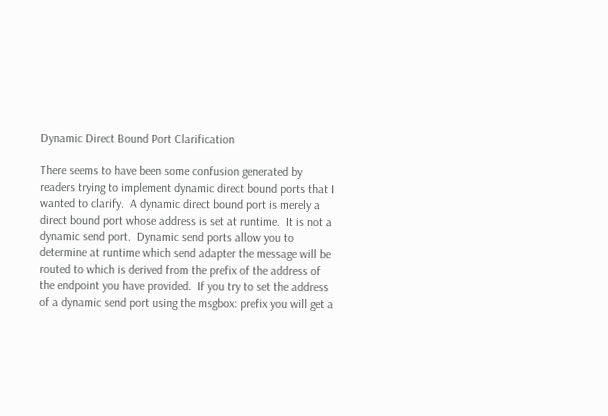Dynamic Direct Bound Port Clarification

There seems to have been some confusion generated by readers trying to implement dynamic direct bound ports that I wanted to clarify.  A dynamic direct bound port is merely a direct bound port whose address is set at runtime.  It is not a dynamic send port.  Dynamic send ports allow you to determine at runtime which send adapter the message will be routed to which is derived from the prefix of the address of the endpoint you have provided.  If you try to set the address of a dynamic send port using the msgbox: prefix you will get a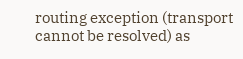routing exception (transport cannot be resolved) as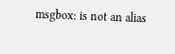msgbox: is not an alias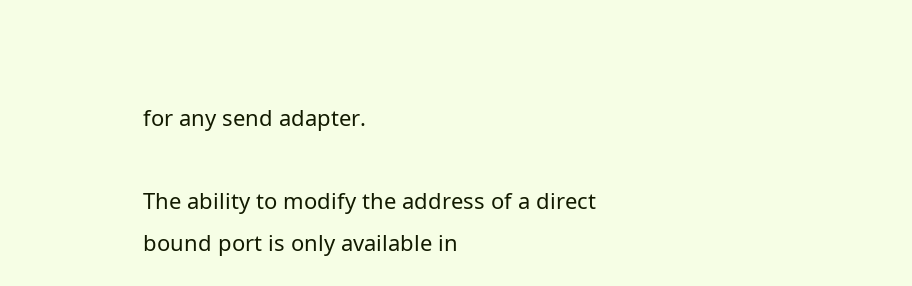for any send adapter.

The ability to modify the address of a direct bound port is only available in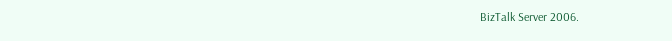BizTalk Server 2006.